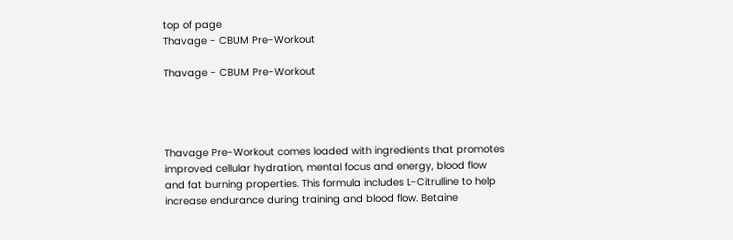top of page
Thavage - CBUM Pre-Workout

Thavage - CBUM Pre-Workout




Thavage Pre-Workout comes loaded with ingredients that promotes improved cellular hydration, mental focus and energy, blood flow and fat burning properties. This formula includes L-Citrulline to help increase endurance during training and blood flow. Betaine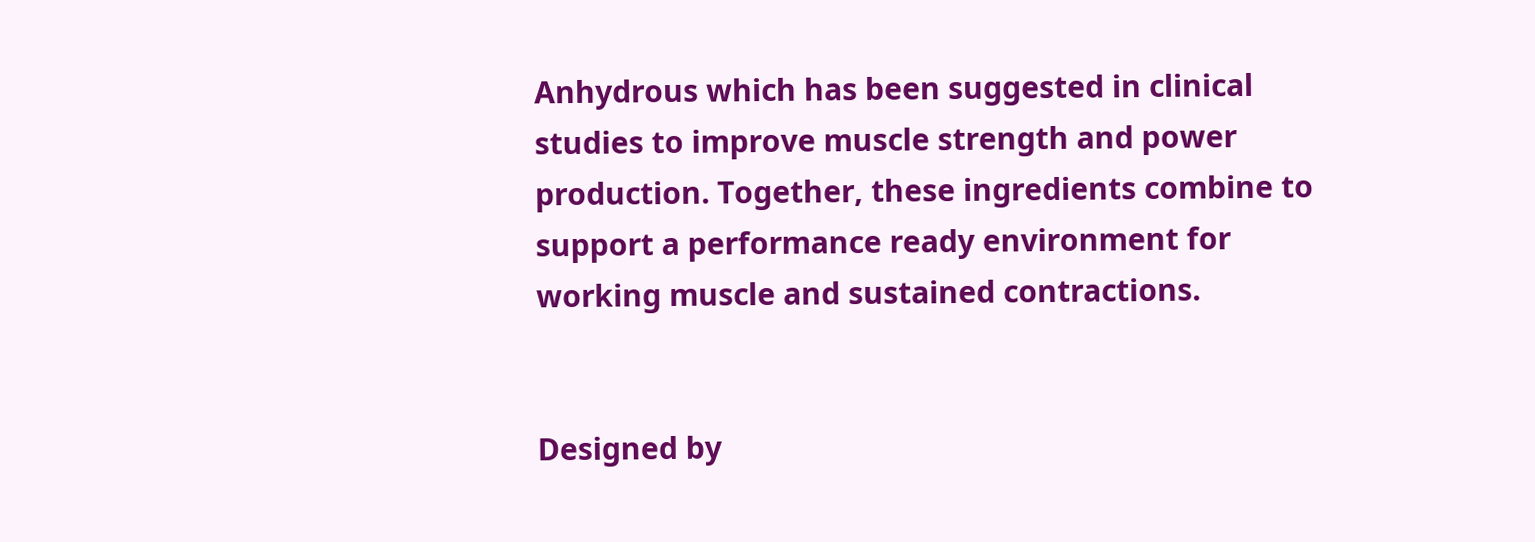Anhydrous which has been suggested in clinical studies to improve muscle strength and power production. Together, these ingredients combine to support a performance ready environment for working muscle and sustained contractions.


Designed by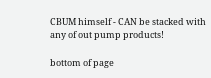CBUM himself - CAN be stacked with any of out pump products!

bottom of page